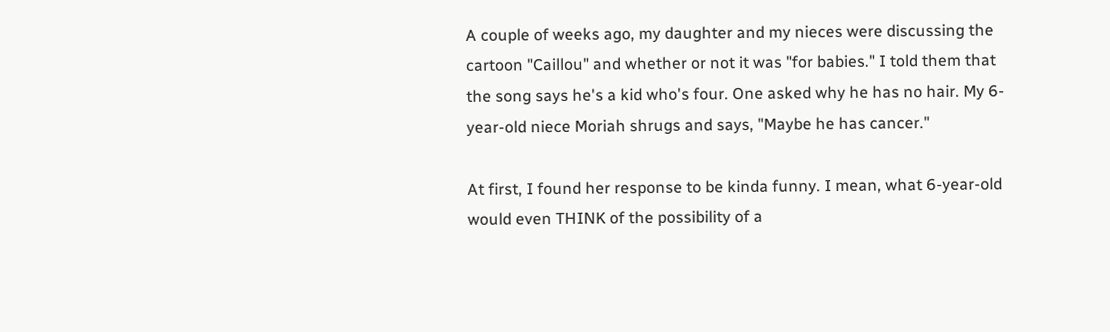A couple of weeks ago, my daughter and my nieces were discussing the cartoon "Caillou" and whether or not it was "for babies." I told them that the song says he's a kid who's four. One asked why he has no hair. My 6-year-old niece Moriah shrugs and says, "Maybe he has cancer."

At first, I found her response to be kinda funny. I mean, what 6-year-old would even THINK of the possibility of a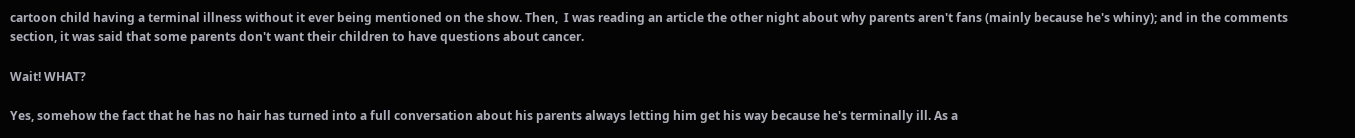cartoon child having a terminal illness without it ever being mentioned on the show. Then,  I was reading an article the other night about why parents aren't fans (mainly because he's whiny); and in the comments section, it was said that some parents don't want their children to have questions about cancer.

Wait! WHAT?

Yes, somehow the fact that he has no hair has turned into a full conversation about his parents always letting him get his way because he's terminally ill. As a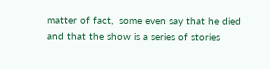matter of fact,  some even say that he died and that the show is a series of stories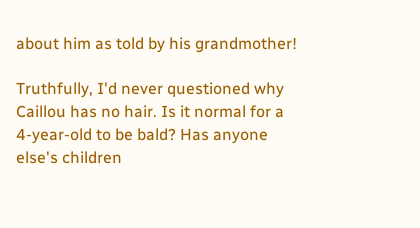about him as told by his grandmother!

Truthfully, I'd never questioned why Caillou has no hair. Is it normal for a 4-year-old to be bald? Has anyone else's children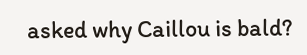asked why Caillou is bald?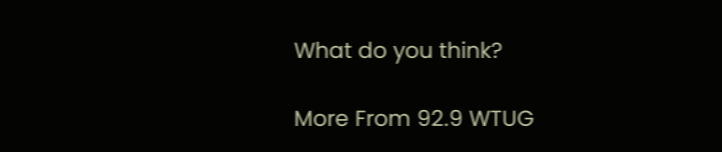What do you think?

More From 92.9 WTUG